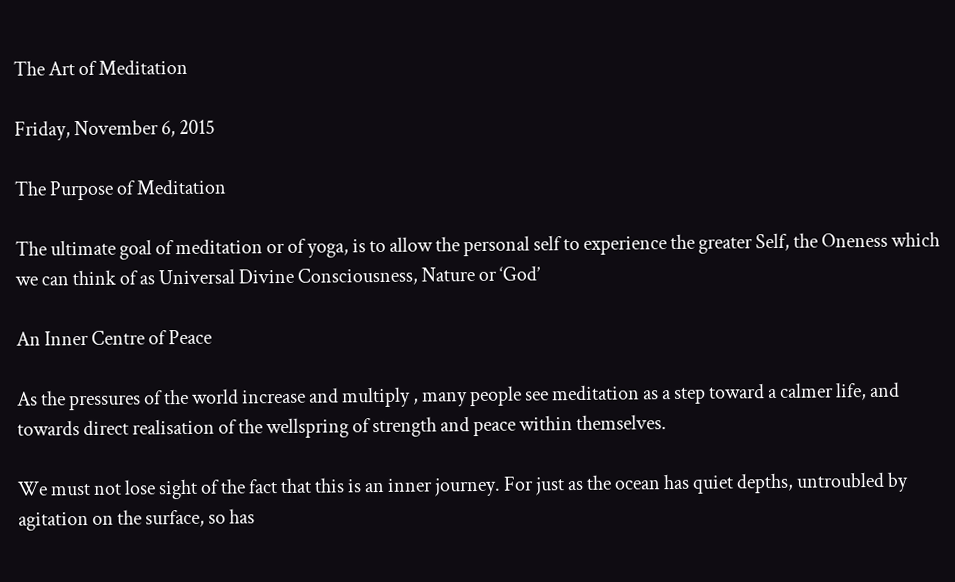The Art of Meditation

Friday, November 6, 2015

The Purpose of Meditation

The ultimate goal of meditation or of yoga, is to allow the personal self to experience the greater Self, the Oneness which we can think of as Universal Divine Consciousness, Nature or ‘God’

An Inner Centre of Peace

As the pressures of the world increase and multiply , many people see meditation as a step toward a calmer life, and towards direct realisation of the wellspring of strength and peace within themselves.

We must not lose sight of the fact that this is an inner journey. For just as the ocean has quiet depths, untroubled by agitation on the surface, so has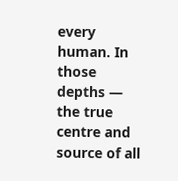every human. In those depths — the true centre and source of all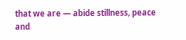that we are — abide stillness, peace and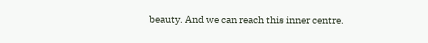beauty. And we can reach this inner centre.